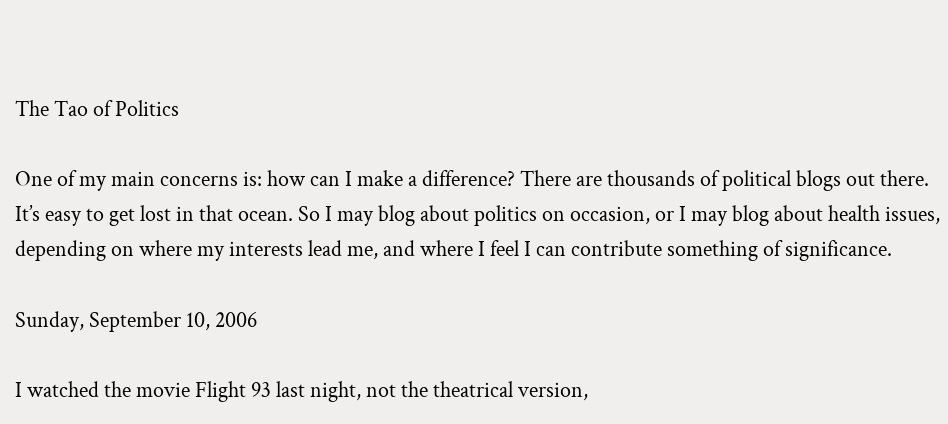The Tao of Politics

One of my main concerns is: how can I make a difference? There are thousands of political blogs out there. It’s easy to get lost in that ocean. So I may blog about politics on occasion, or I may blog about health issues, depending on where my interests lead me, and where I feel I can contribute something of significance.

Sunday, September 10, 2006

I watched the movie Flight 93 last night, not the theatrical version,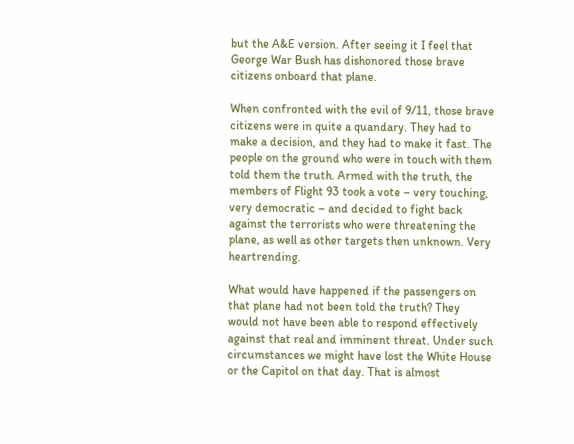but the A&E version. After seeing it I feel that George War Bush has dishonored those brave citizens onboard that plane.

When confronted with the evil of 9/11, those brave citizens were in quite a quandary. They had to make a decision, and they had to make it fast. The people on the ground who were in touch with them told them the truth. Armed with the truth, the members of Flight 93 took a vote – very touching, very democratic – and decided to fight back against the terrorists who were threatening the plane, as well as other targets then unknown. Very heartrending.

What would have happened if the passengers on that plane had not been told the truth? They would not have been able to respond effectively against that real and imminent threat. Under such circumstances we might have lost the White House or the Capitol on that day. That is almost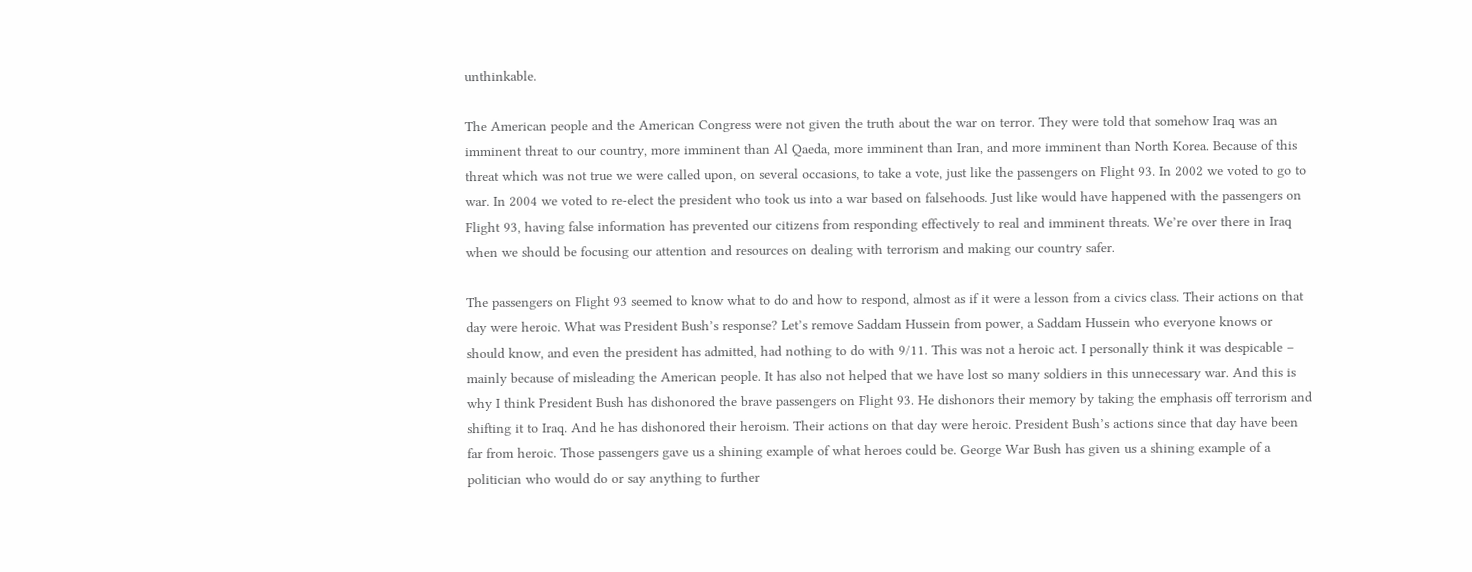unthinkable.

The American people and the American Congress were not given the truth about the war on terror. They were told that somehow Iraq was an imminent threat to our country, more imminent than Al Qaeda, more imminent than Iran, and more imminent than North Korea. Because of this threat which was not true we were called upon, on several occasions, to take a vote, just like the passengers on Flight 93. In 2002 we voted to go to war. In 2004 we voted to re-elect the president who took us into a war based on falsehoods. Just like would have happened with the passengers on Flight 93, having false information has prevented our citizens from responding effectively to real and imminent threats. We’re over there in Iraq when we should be focusing our attention and resources on dealing with terrorism and making our country safer.

The passengers on Flight 93 seemed to know what to do and how to respond, almost as if it were a lesson from a civics class. Their actions on that day were heroic. What was President Bush’s response? Let’s remove Saddam Hussein from power, a Saddam Hussein who everyone knows or should know, and even the president has admitted, had nothing to do with 9/11. This was not a heroic act. I personally think it was despicable – mainly because of misleading the American people. It has also not helped that we have lost so many soldiers in this unnecessary war. And this is why I think President Bush has dishonored the brave passengers on Flight 93. He dishonors their memory by taking the emphasis off terrorism and shifting it to Iraq. And he has dishonored their heroism. Their actions on that day were heroic. President Bush’s actions since that day have been far from heroic. Those passengers gave us a shining example of what heroes could be. George War Bush has given us a shining example of a politician who would do or say anything to further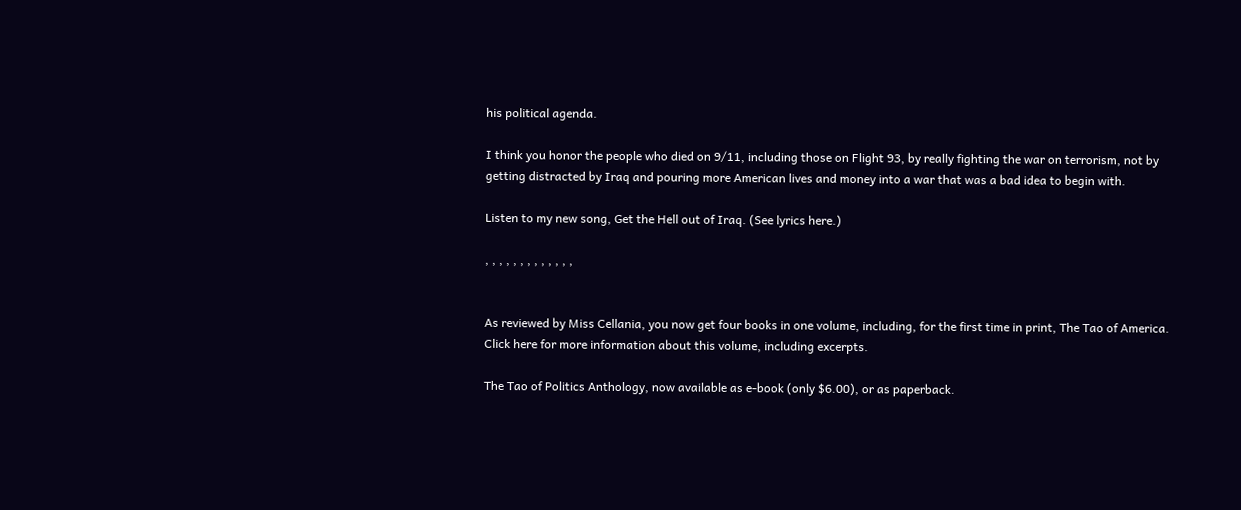his political agenda.

I think you honor the people who died on 9/11, including those on Flight 93, by really fighting the war on terrorism, not by getting distracted by Iraq and pouring more American lives and money into a war that was a bad idea to begin with.

Listen to my new song, Get the Hell out of Iraq. (See lyrics here.)

, , , , , , , , , , , , ,


As reviewed by Miss Cellania, you now get four books in one volume, including, for the first time in print, The Tao of America. Click here for more information about this volume, including excerpts.

The Tao of Politics Anthology, now available as e-book (only $6.00), or as paperback.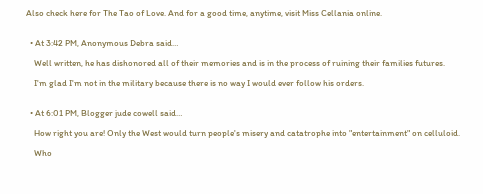Also check here for The Tao of Love. And for a good time, anytime, visit Miss Cellania online.


  • At 3:42 PM, Anonymous Debra said…

    Well written, he has dishonored all of their memories and is in the process of ruining their families futures.

    I'm glad I'm not in the military because there is no way I would ever follow his orders.


  • At 6:01 PM, Blogger jude cowell said…

    How right you are! Only the West would turn people's misery and catatrophe into "entertainment" on celluloid.

    Who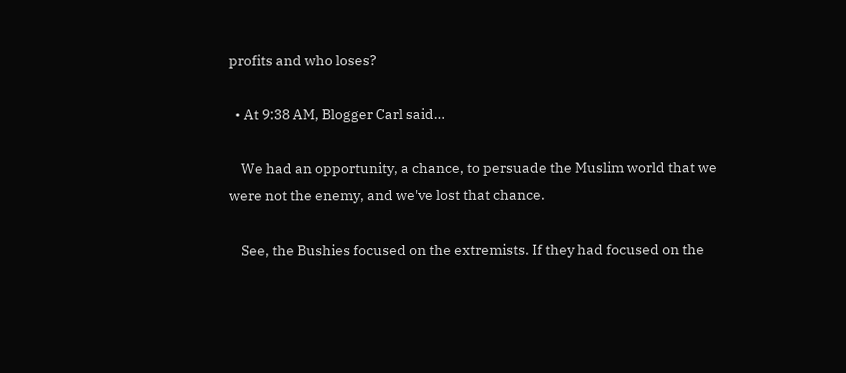profits and who loses?

  • At 9:38 AM, Blogger Carl said…

    We had an opportunity, a chance, to persuade the Muslim world that we were not the enemy, and we've lost that chance.

    See, the Bushies focused on the extremists. If they had focused on the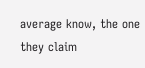average know, the one they claim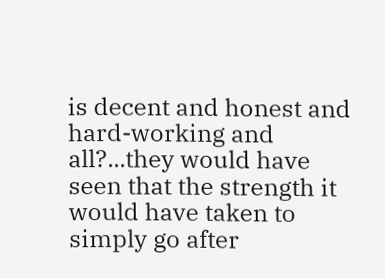is decent and honest and hard-working and all?...they would have seen that the strength it would have taken to simply go after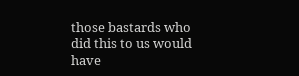those bastards who did this to us would have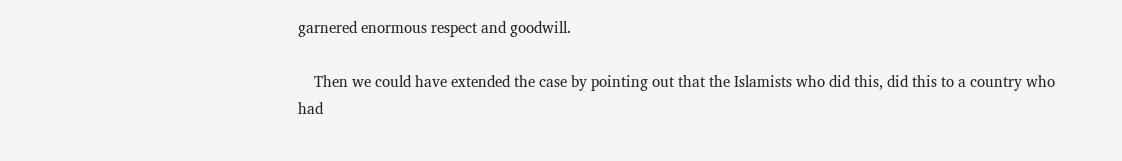garnered enormous respect and goodwill.

    Then we could have extended the case by pointing out that the Islamists who did this, did this to a country who had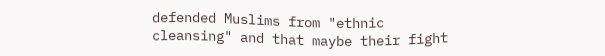defended Muslims from "ethnic cleansing" and that maybe their fight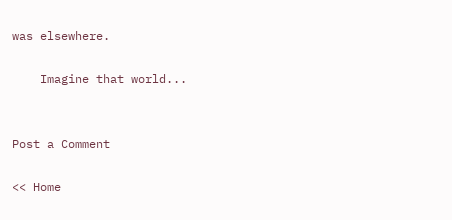was elsewhere.

    Imagine that world...


Post a Comment

<< Home